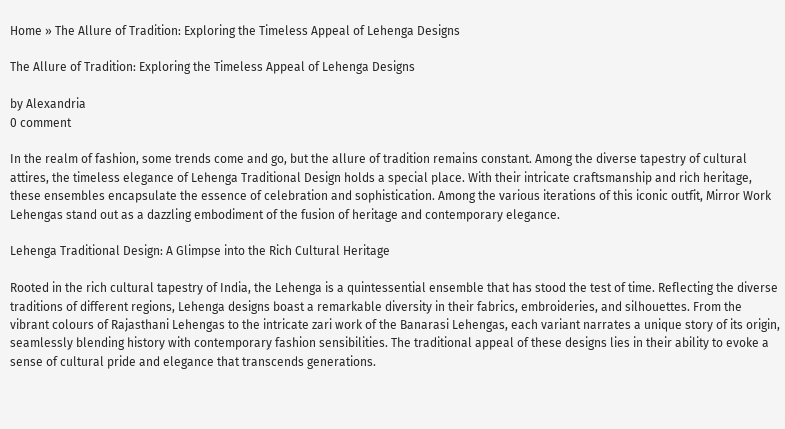Home » The Allure of Tradition: Exploring the Timeless Appeal of Lehenga Designs

The Allure of Tradition: Exploring the Timeless Appeal of Lehenga Designs

by Alexandria
0 comment

In the realm of fashion, some trends come and go, but the allure of tradition remains constant. Among the diverse tapestry of cultural attires, the timeless elegance of Lehenga Traditional Design holds a special place. With their intricate craftsmanship and rich heritage, these ensembles encapsulate the essence of celebration and sophistication. Among the various iterations of this iconic outfit, Mirror Work Lehengas stand out as a dazzling embodiment of the fusion of heritage and contemporary elegance.

Lehenga Traditional Design: A Glimpse into the Rich Cultural Heritage

Rooted in the rich cultural tapestry of India, the Lehenga is a quintessential ensemble that has stood the test of time. Reflecting the diverse traditions of different regions, Lehenga designs boast a remarkable diversity in their fabrics, embroideries, and silhouettes. From the vibrant colours of Rajasthani Lehengas to the intricate zari work of the Banarasi Lehengas, each variant narrates a unique story of its origin, seamlessly blending history with contemporary fashion sensibilities. The traditional appeal of these designs lies in their ability to evoke a sense of cultural pride and elegance that transcends generations.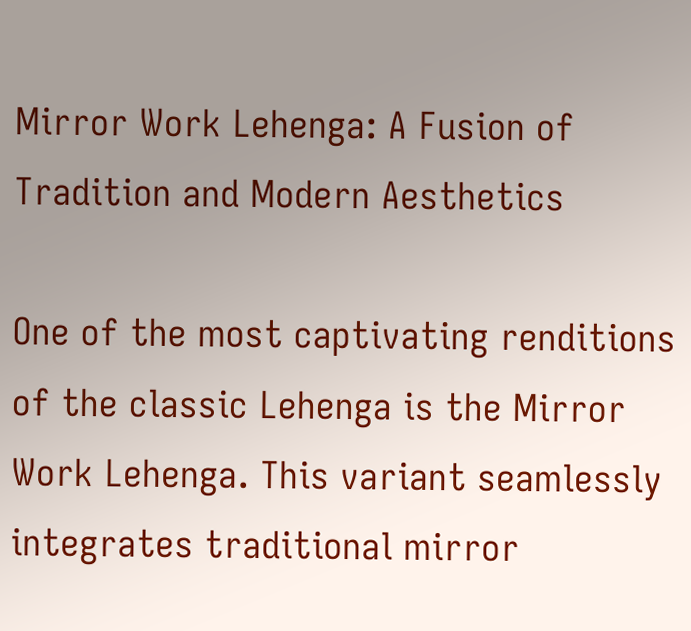Mirror Work Lehenga: A Fusion of Tradition and Modern Aesthetics

One of the most captivating renditions of the classic Lehenga is the Mirror Work Lehenga. This variant seamlessly integrates traditional mirror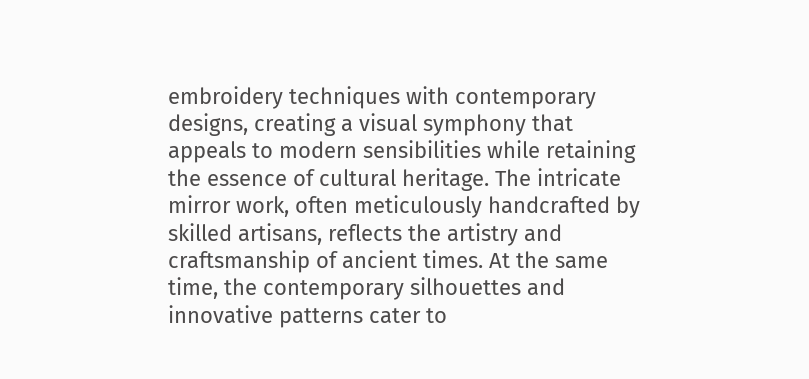embroidery techniques with contemporary designs, creating a visual symphony that appeals to modern sensibilities while retaining the essence of cultural heritage. The intricate mirror work, often meticulously handcrafted by skilled artisans, reflects the artistry and craftsmanship of ancient times. At the same time, the contemporary silhouettes and innovative patterns cater to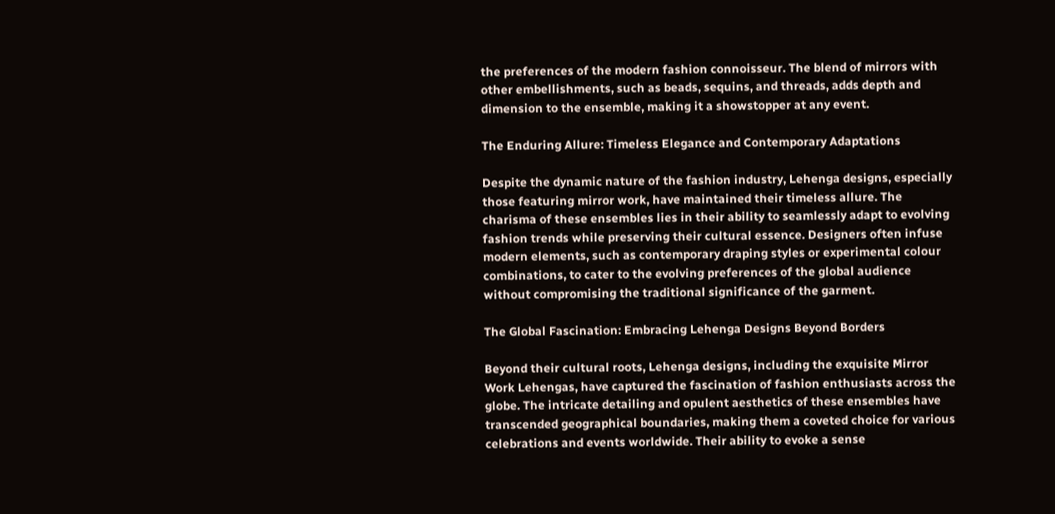the preferences of the modern fashion connoisseur. The blend of mirrors with other embellishments, such as beads, sequins, and threads, adds depth and dimension to the ensemble, making it a showstopper at any event.

The Enduring Allure: Timeless Elegance and Contemporary Adaptations

Despite the dynamic nature of the fashion industry, Lehenga designs, especially those featuring mirror work, have maintained their timeless allure. The charisma of these ensembles lies in their ability to seamlessly adapt to evolving fashion trends while preserving their cultural essence. Designers often infuse modern elements, such as contemporary draping styles or experimental colour combinations, to cater to the evolving preferences of the global audience without compromising the traditional significance of the garment.

The Global Fascination: Embracing Lehenga Designs Beyond Borders

Beyond their cultural roots, Lehenga designs, including the exquisite Mirror Work Lehengas, have captured the fascination of fashion enthusiasts across the globe. The intricate detailing and opulent aesthetics of these ensembles have transcended geographical boundaries, making them a coveted choice for various celebrations and events worldwide. Their ability to evoke a sense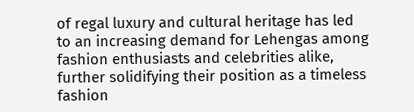of regal luxury and cultural heritage has led to an increasing demand for Lehengas among fashion enthusiasts and celebrities alike, further solidifying their position as a timeless fashion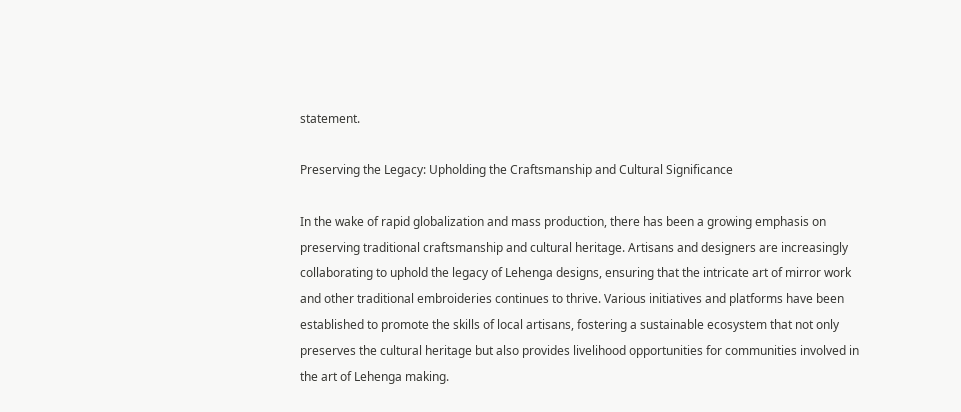statement.

Preserving the Legacy: Upholding the Craftsmanship and Cultural Significance

In the wake of rapid globalization and mass production, there has been a growing emphasis on preserving traditional craftsmanship and cultural heritage. Artisans and designers are increasingly collaborating to uphold the legacy of Lehenga designs, ensuring that the intricate art of mirror work and other traditional embroideries continues to thrive. Various initiatives and platforms have been established to promote the skills of local artisans, fostering a sustainable ecosystem that not only preserves the cultural heritage but also provides livelihood opportunities for communities involved in the art of Lehenga making.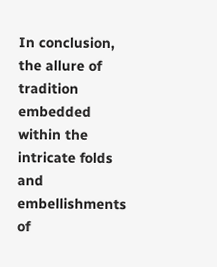In conclusion, the allure of tradition embedded within the intricate folds and embellishments of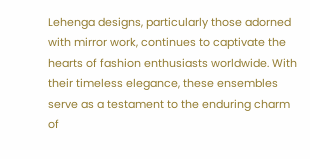Lehenga designs, particularly those adorned with mirror work, continues to captivate the hearts of fashion enthusiasts worldwide. With their timeless elegance, these ensembles serve as a testament to the enduring charm of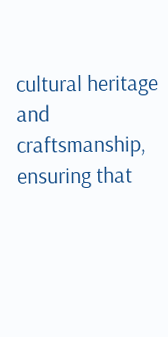cultural heritage and craftsmanship, ensuring that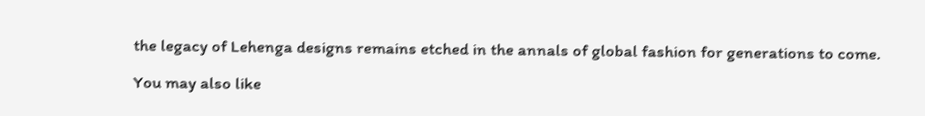the legacy of Lehenga designs remains etched in the annals of global fashion for generations to come.

You may also like